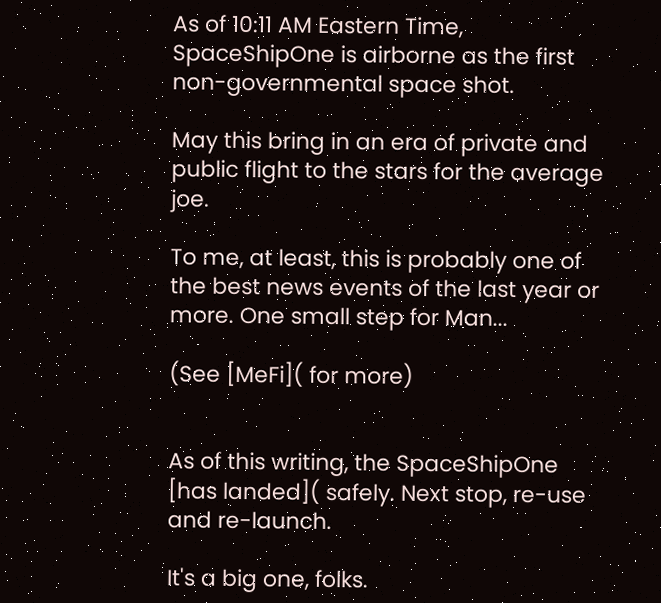As of 10:11 AM Eastern Time, SpaceShipOne is airborne as the first non-governmental space shot.

May this bring in an era of private and public flight to the stars for the average joe.

To me, at least, this is probably one of the best news events of the last year or more. One small step for Man...

(See [MeFi]( for more)


As of this writing, the SpaceShipOne [has landed]( safely. Next stop, re-use and re-launch.

It's a big one, folks.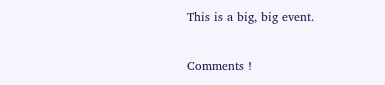This is a big, big event.

Comments !